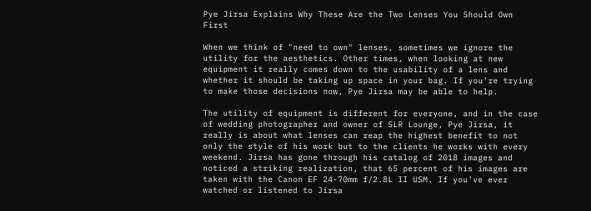Pye Jirsa Explains Why These Are the Two Lenses You Should Own First

When we think of "need to own" lenses, sometimes we ignore the utility for the aesthetics. Other times, when looking at new equipment it really comes down to the usability of a lens and whether it should be taking up space in your bag. If you’re trying to make those decisions now, Pye Jirsa may be able to help.

The utility of equipment is different for everyone, and in the case of wedding photographer and owner of SLR Lounge, Pye Jirsa, it really is about what lenses can reap the highest benefit to not only the style of his work but to the clients he works with every weekend. Jirsa has gone through his catalog of 2018 images and noticed a striking realization, that 65 percent of his images are taken with the Canon EF 24-70mm f/2.8L II USM. If you’ve ever watched or listened to Jirsa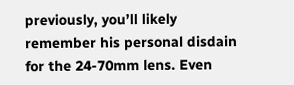previously, you’ll likely remember his personal disdain for the 24-70mm lens. Even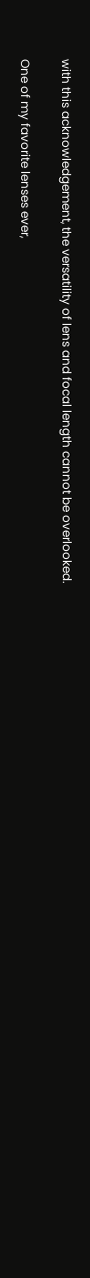with this acknowledgement, the versatility of lens and focal length cannot be overlooked.

One of my favorite lenses ever,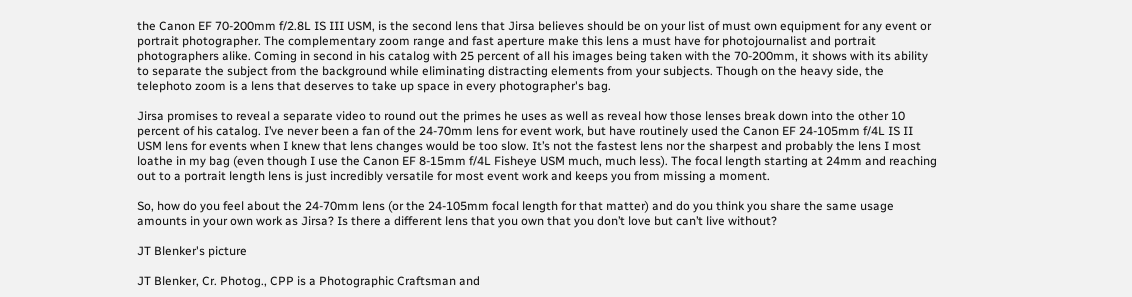the Canon EF 70-200mm f/2.8L IS III USM, is the second lens that Jirsa believes should be on your list of must own equipment for any event or portrait photographer. The complementary zoom range and fast aperture make this lens a must have for photojournalist and portrait photographers alike. Coming in second in his catalog with 25 percent of all his images being taken with the 70-200mm, it shows with its ability to separate the subject from the background while eliminating distracting elements from your subjects. Though on the heavy side, the telephoto zoom is a lens that deserves to take up space in every photographer's bag.

Jirsa promises to reveal a separate video to round out the primes he uses as well as reveal how those lenses break down into the other 10 percent of his catalog. I’ve never been a fan of the 24-70mm lens for event work, but have routinely used the Canon EF 24-105mm f/4L IS II USM lens for events when I knew that lens changes would be too slow. It’s not the fastest lens nor the sharpest and probably the lens I most loathe in my bag (even though I use the Canon EF 8-15mm f/4L Fisheye USM much, much less). The focal length starting at 24mm and reaching out to a portrait length lens is just incredibly versatile for most event work and keeps you from missing a moment.

So, how do you feel about the 24-70mm lens (or the 24-105mm focal length for that matter) and do you think you share the same usage amounts in your own work as Jirsa? Is there a different lens that you own that you don’t love but can’t live without?

JT Blenker's picture

JT Blenker, Cr. Photog., CPP is a Photographic Craftsman and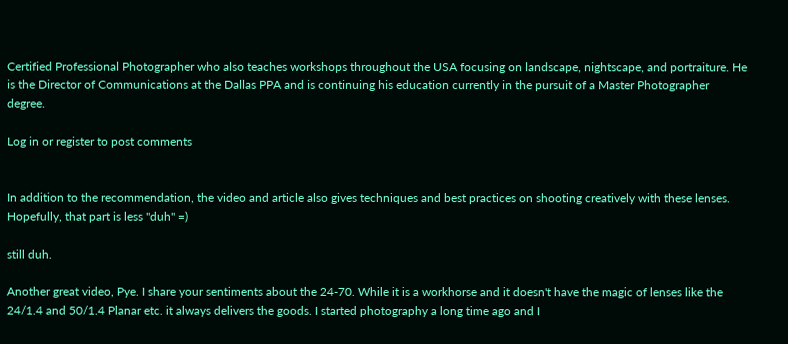Certified Professional Photographer who also teaches workshops throughout the USA focusing on landscape, nightscape, and portraiture. He is the Director of Communications at the Dallas PPA and is continuing his education currently in the pursuit of a Master Photographer degree.

Log in or register to post comments


In addition to the recommendation, the video and article also gives techniques and best practices on shooting creatively with these lenses. Hopefully, that part is less "duh" =)

still duh.

Another great video, Pye. I share your sentiments about the 24-70. While it is a workhorse and it doesn't have the magic of lenses like the 24/1.4 and 50/1.4 Planar etc. it always delivers the goods. I started photography a long time ago and I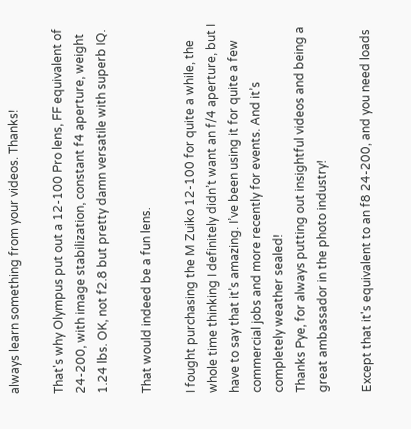always learn something from your videos. Thanks!

That's why Olympus put out a 12-100 Pro lens, FF equivalent of 24-200, with image stabilization, constant f4 aperture, weight 1.24 lbs. OK, not f2.8 but pretty damn versatile with superb IQ.

That would indeed be a fun lens.

I fought purchasing the M Zuiko 12-100 for quite a while, the whole time thinking I definitely didn’t want an f/4 aperture, but I have to say that it’s amazing. I’ve been using it for quite a few commercial jobs and more recently for events. And it’s completely weather sealed!
Thanks Pye, for always putting out insightful videos and being a great ambassador in the photo industry!

Except that it's equivalent to an f8 24-200, and you need loads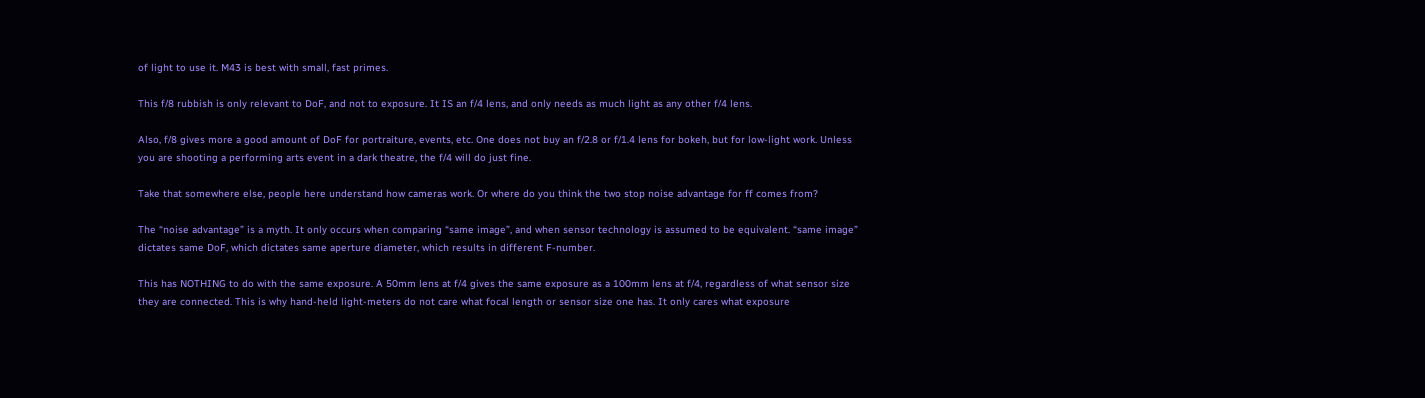of light to use it. M43 is best with small, fast primes.

This f/8 rubbish is only relevant to DoF, and not to exposure. It IS an f/4 lens, and only needs as much light as any other f/4 lens.

Also, f/8 gives more a good amount of DoF for portraiture, events, etc. One does not buy an f/2.8 or f/1.4 lens for bokeh, but for low-light work. Unless you are shooting a performing arts event in a dark theatre, the f/4 will do just fine.

Take that somewhere else, people here understand how cameras work. Or where do you think the two stop noise advantage for ff comes from?

The “noise advantage” is a myth. It only occurs when comparing “same image”, and when sensor technology is assumed to be equivalent. “same image” dictates same DoF, which dictates same aperture diameter, which results in different F-number.

This has NOTHING to do with the same exposure. A 50mm lens at f/4 gives the same exposure as a 100mm lens at f/4, regardless of what sensor size they are connected. This is why hand-held light-meters do not care what focal length or sensor size one has. It only cares what exposure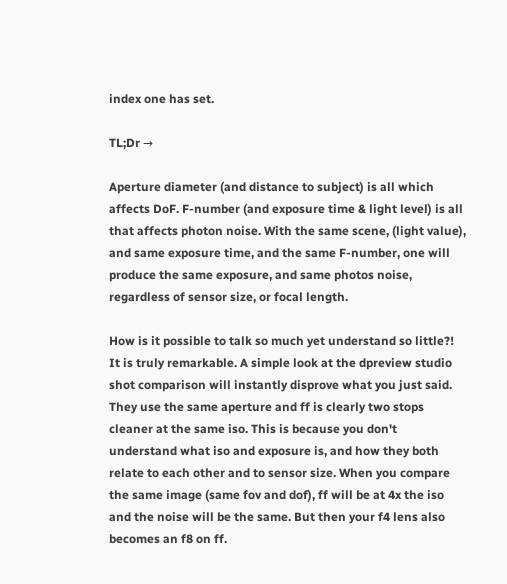index one has set.

TL;Dr →

Aperture diameter (and distance to subject) is all which affects DoF. F-number (and exposure time & light level) is all that affects photon noise. With the same scene, (light value), and same exposure time, and the same F-number, one will produce the same exposure, and same photos noise, regardless of sensor size, or focal length.

How is it possible to talk so much yet understand so little?! It is truly remarkable. A simple look at the dpreview studio shot comparison will instantly disprove what you just said. They use the same aperture and ff is clearly two stops cleaner at the same iso. This is because you don't understand what iso and exposure is, and how they both relate to each other and to sensor size. When you compare the same image (same fov and dof), ff will be at 4x the iso and the noise will be the same. But then your f4 lens also becomes an f8 on ff.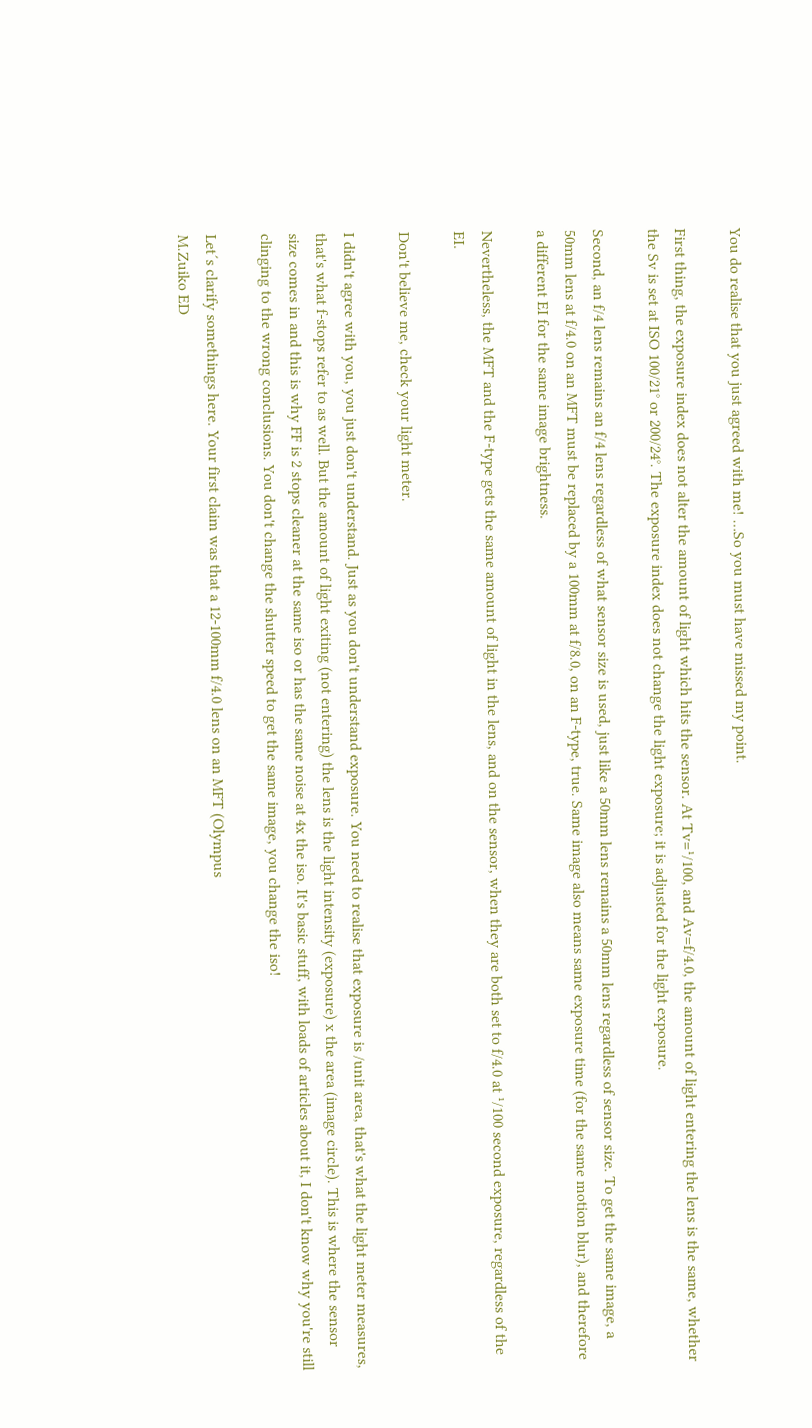You do realise that you just agreed with me! …So you must have missed my point.

First thing, the exposure index does not alter the amount of light which hits the sensor. At Tv=¹/100, and Av=f/4.0, the amount of light entering the lens is the same, whether the Sv is set at ISO 100/21° or 200/24°. The exposure index does not change the light exposure; it is adjusted for the light exposure.

Second, an f/4 lens remains an f/4 lens regardless of what sensor size is used, just like a 50mm lens remains a 50mm lens regardless of sensor size. To get the same image, a 50mm lens at f/4.0 on an MFT must be replaced by a 100mm at f/8.0, on an F-type, true. Same image also means same exposure time (for the same motion blur), and therefore a different EI for the same image brightness.

Nevertheless, the MFT and the F-type gets the same amount of light in the lens, and on the sensor, when they are both set to f/4.0 at ¹/100 second exposure, regardless of the EI.

Don't believe me, check your light meter.

I didn't agree with you, you just don't understand. Just as you don't understand exposure. You need to realise that exposure is /unit area, that's what the light meter measures, that's what f-stops refer to as well. But the amount of light exiting (not entering) the lens is the light intensity (exposure) x the area (image circle). This is where the sensor size comes in and this is why FF is 2 stops cleaner at the same iso or has the same noise at 4x the iso. It's basic stuff, with loads of articles about it, I don't know why you're still clinging to the wrong conclusions. You don't change the shutter speed to get the same image, you change the iso!

Let´s clarify somethings here. Your first claim was that a 12-100mm f/4.0 lens on an MFT (Olympus
M.Zuiko ED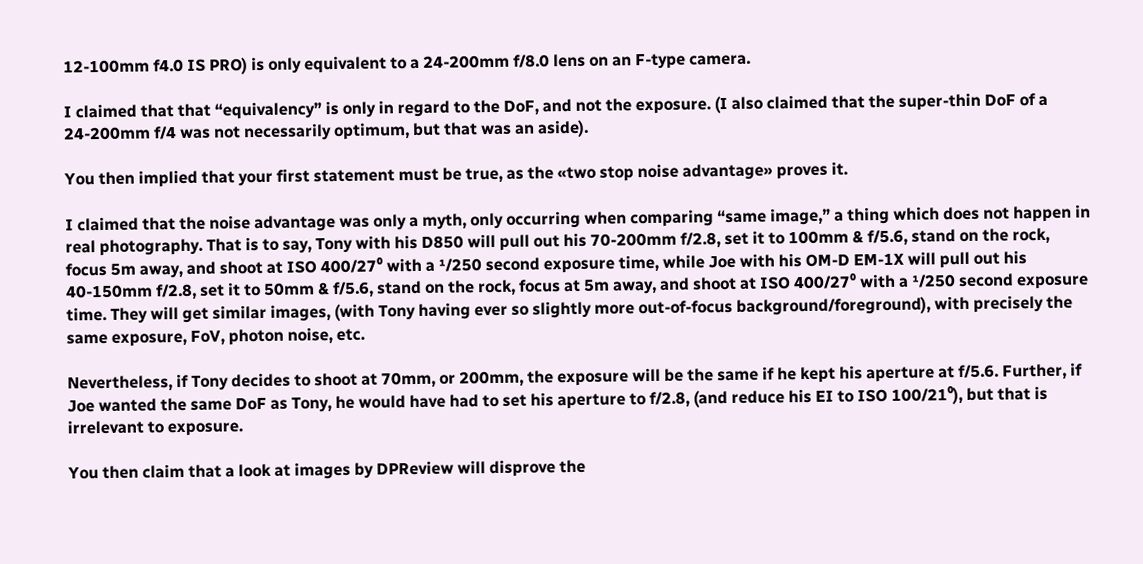12-100mm f4.0 IS PRO) is only equivalent to a 24-200mm f/8.0 lens on an F-type camera.

I claimed that that “equivalency” is only in regard to the DoF, and not the exposure. (I also claimed that the super-thin DoF of a 24-200mm f/4 was not necessarily optimum, but that was an aside).

You then implied that your first statement must be true, as the «two stop noise advantage» proves it.

I claimed that the noise advantage was only a myth, only occurring when comparing “same image,” a thing which does not happen in real photography. That is to say, Tony with his D850 will pull out his 70-200mm f/2.8, set it to 100mm & f/5.6, stand on the rock, focus 5m away, and shoot at ISO 400/27⁰ with a ¹/250 second exposure time, while Joe with his OM-D EM-1X will pull out his 40-150mm f/2.8, set it to 50mm & f/5.6, stand on the rock, focus at 5m away, and shoot at ISO 400/27⁰ with a ¹/250 second exposure time. They will get similar images, (with Tony having ever so slightly more out-of-focus background/foreground), with precisely the same exposure, FoV, photon noise, etc.

Nevertheless, if Tony decides to shoot at 70mm, or 200mm, the exposure will be the same if he kept his aperture at f/5.6. Further, if Joe wanted the same DoF as Tony, he would have had to set his aperture to f/2.8, (and reduce his EI to ISO 100/21⁰), but that is irrelevant to exposure.

You then claim that a look at images by DPReview will disprove the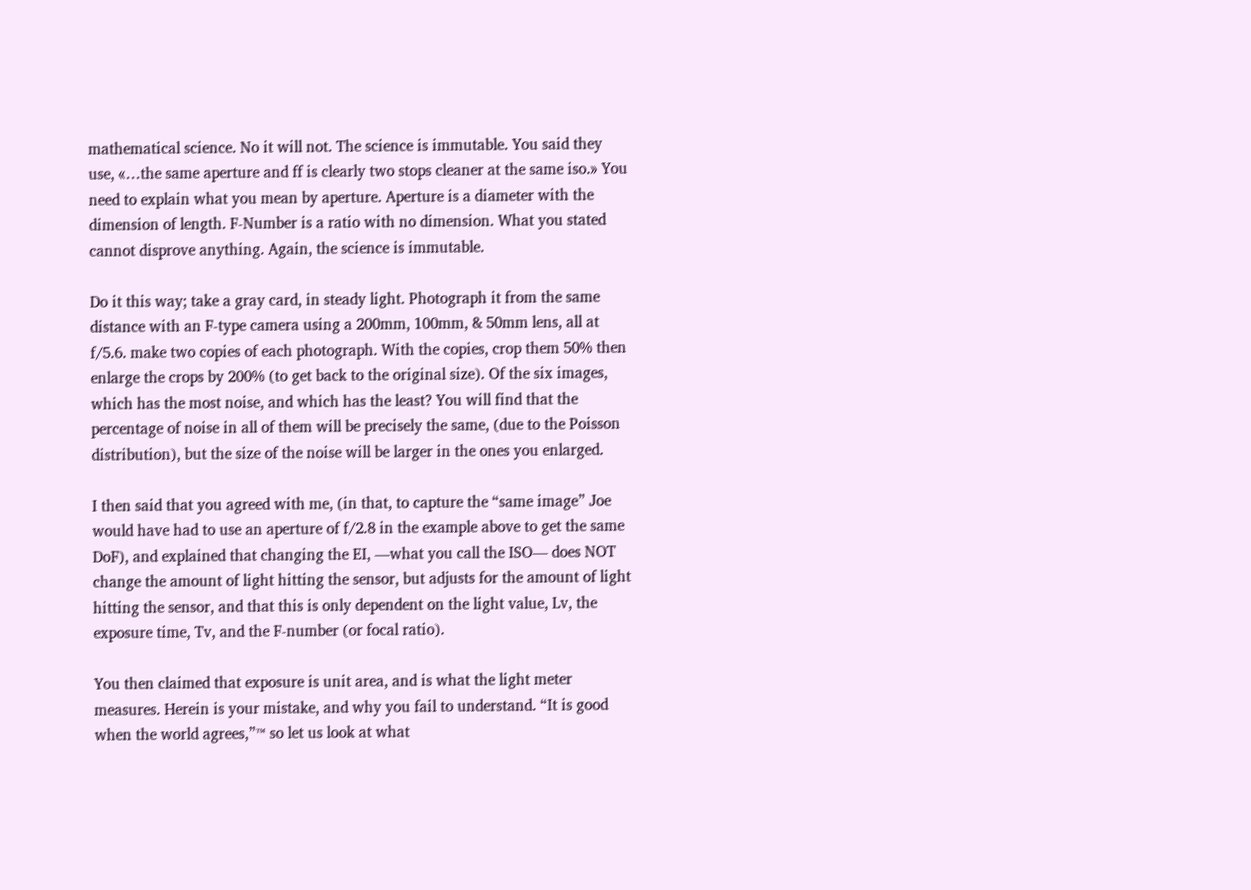mathematical science. No it will not. The science is immutable. You said they use, «…the same aperture and ff is clearly two stops cleaner at the same iso.» You need to explain what you mean by aperture. Aperture is a diameter with the dimension of length. F-Number is a ratio with no dimension. What you stated cannot disprove anything. Again, the science is immutable.

Do it this way; take a gray card, in steady light. Photograph it from the same distance with an F-type camera using a 200mm, 100mm, & 50mm lens, all at f/5.6. make two copies of each photograph. With the copies, crop them 50% then enlarge the crops by 200% (to get back to the original size). Of the six images, which has the most noise, and which has the least? You will find that the percentage of noise in all of them will be precisely the same, (due to the Poisson distribution), but the size of the noise will be larger in the ones you enlarged.

I then said that you agreed with me, (in that, to capture the “same image” Joe would have had to use an aperture of f/2.8 in the example above to get the same DoF), and explained that changing the EI, —what you call the ISO— does NOT change the amount of light hitting the sensor, but adjusts for the amount of light hitting the sensor, and that this is only dependent on the light value, Lv, the exposure time, Tv, and the F-number (or focal ratio).

You then claimed that exposure is unit area, and is what the light meter measures. Herein is your mistake, and why you fail to understand. “It is good when the world agrees,”™ so let us look at what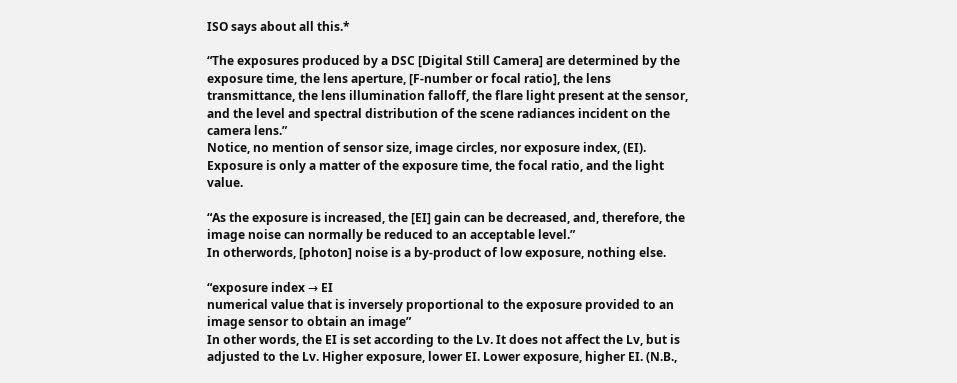ISO says about all this.*

“The exposures produced by a DSC [Digital Still Camera] are determined by the exposure time, the lens aperture, [F-number or focal ratio], the lens transmittance, the lens illumination falloff, the flare light present at the sensor, and the level and spectral distribution of the scene radiances incident on the camera lens.”
Notice, no mention of sensor size, image circles, nor exposure index, (EI). Exposure is only a matter of the exposure time, the focal ratio, and the light value.

“As the exposure is increased, the [EI] gain can be decreased, and, therefore, the image noise can normally be reduced to an acceptable level.”
In otherwords, [photon] noise is a by-product of low exposure, nothing else.

“exposure index → EI
numerical value that is inversely proportional to the exposure provided to an image sensor to obtain an image”
In other words, the EI is set according to the Lv. It does not affect the Lv, but is adjusted to the Lv. Higher exposure, lower EI. Lower exposure, higher EI. (N.B.,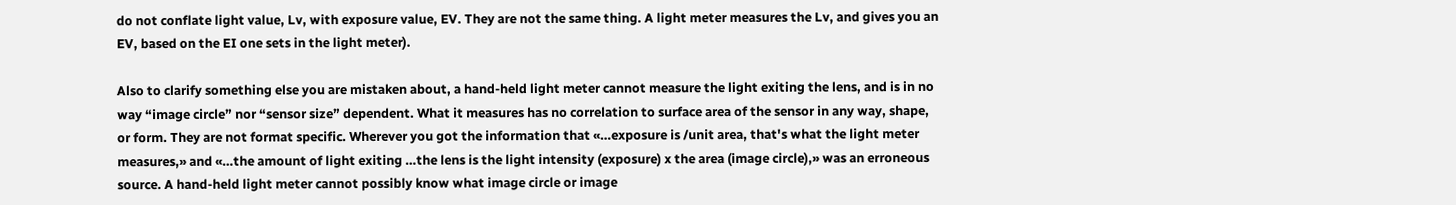do not conflate light value, Lv, with exposure value, EV. They are not the same thing. A light meter measures the Lv, and gives you an EV, based on the EI one sets in the light meter).

Also to clarify something else you are mistaken about, a hand-held light meter cannot measure the light exiting the lens, and is in no way “image circle” nor “sensor size” dependent. What it measures has no correlation to surface area of the sensor in any way, shape, or form. They are not format specific. Wherever you got the information that «…exposure is /unit area, that's what the light meter measures,» and «…the amount of light exiting …the lens is the light intensity (exposure) x the area (image circle),» was an erroneous source. A hand-held light meter cannot possibly know what image circle or image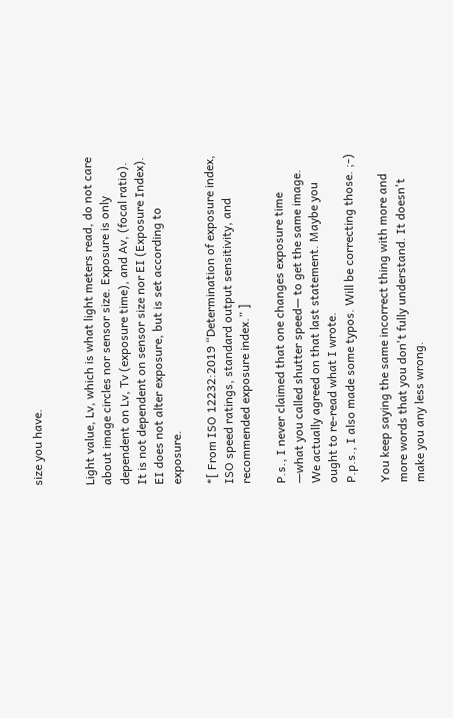size you have.


Light value, Lv, which is what light meters read, do not care about image circles nor sensor size. Exposure is only dependent on Lv, Tv (exposure time), and Av, (focal ratio). It is not dependent on sensor size nor EI (Exposure Index). EI does not alter exposure, but is set according to exposure.

*[ From ISO 12232:2019 “Determination of exposure index, ISO speed ratings, standard output sensitivity, and recommended exposure index.” ]

P.s., I never claimed that one changes exposure time —what you called shutter speed— to get the same image. We actually agreed on that last statement. Maybe you ought to re-read what I wrote.
P.p.s., I also made some typos. Will be correcting those. ;-)

You keep saying the same incorrect thing with more and more words that you don't fully understand. It doesn't make you any less wrong.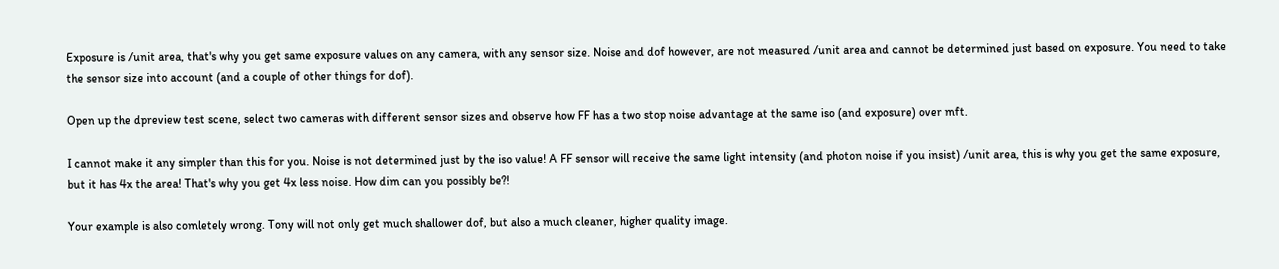Exposure is /unit area, that's why you get same exposure values on any camera, with any sensor size. Noise and dof however, are not measured /unit area and cannot be determined just based on exposure. You need to take the sensor size into account (and a couple of other things for dof).

Open up the dpreview test scene, select two cameras with different sensor sizes and observe how FF has a two stop noise advantage at the same iso (and exposure) over mft.

I cannot make it any simpler than this for you. Noise is not determined just by the iso value! A FF sensor will receive the same light intensity (and photon noise if you insist) /unit area, this is why you get the same exposure, but it has 4x the area! That's why you get 4x less noise. How dim can you possibly be?!

Your example is also comletely wrong. Tony will not only get much shallower dof, but also a much cleaner, higher quality image.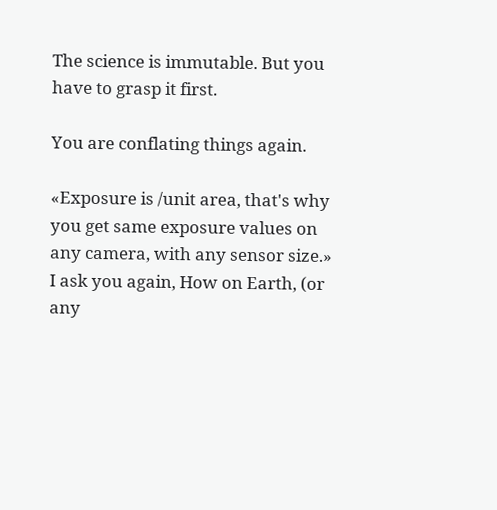The science is immutable. But you have to grasp it first.

You are conflating things again.

«Exposure is /unit area, that's why you get same exposure values on any camera, with any sensor size.»
I ask you again, How on Earth, (or any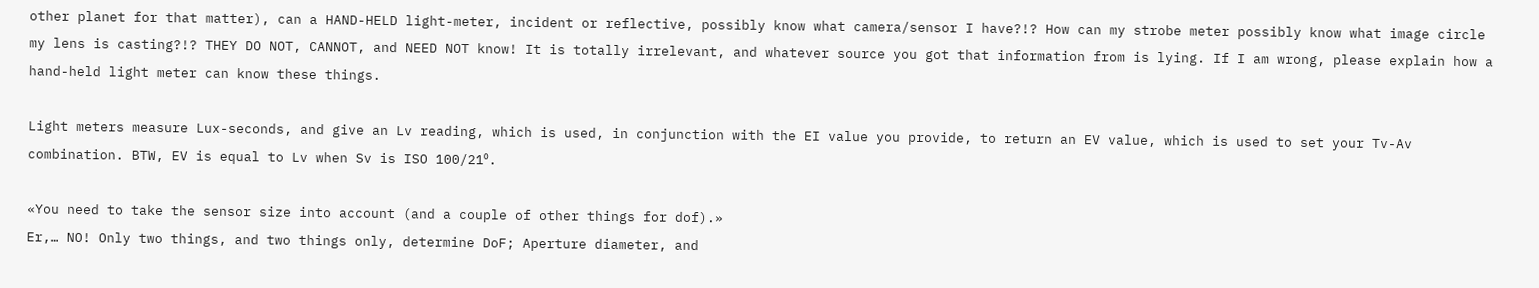other planet for that matter), can a HAND-HELD light-meter, incident or reflective, possibly know what camera/sensor I have?!? How can my strobe meter possibly know what image circle my lens is casting?!? THEY DO NOT, CANNOT, and NEED NOT know! It is totally irrelevant, and whatever source you got that information from is lying. If I am wrong, please explain how a hand-held light meter can know these things.

Light meters measure Lux-seconds, and give an Lv reading, which is used, in conjunction with the EI value you provide, to return an EV value, which is used to set your Tv-Av combination. BTW, EV is equal to Lv when Sv is ISO 100/21⁰.

«You need to take the sensor size into account (and a couple of other things for dof).»
Er,… NO! Only two things, and two things only, determine DoF; Aperture diameter, and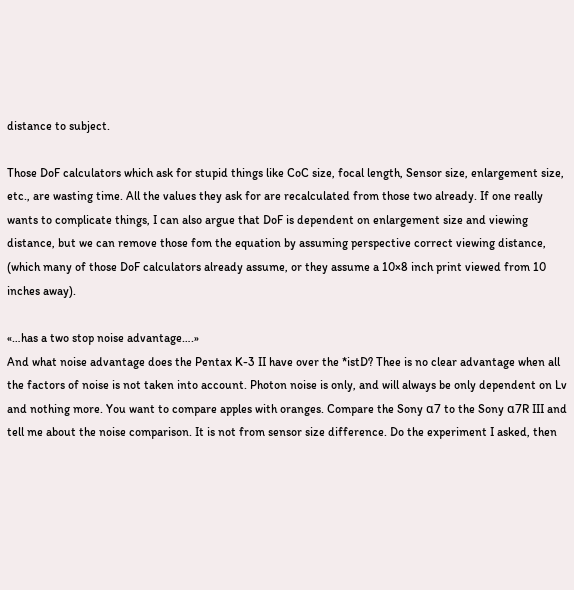distance to subject.

Those DoF calculators which ask for stupid things like CoC size, focal length, Sensor size, enlargement size, etc., are wasting time. All the values they ask for are recalculated from those two already. If one really wants to complicate things, I can also argue that DoF is dependent on enlargement size and viewing distance, but we can remove those fom the equation by assuming perspective correct viewing distance, (which many of those DoF calculators already assume, or they assume a 10×8 inch print viewed from 10 inches away).

«…has a two stop noise advantage….»
And what noise advantage does the Pentax K-3 II have over the *istD? Thee is no clear advantage when all the factors of noise is not taken into account. Photon noise is only, and will always be only dependent on Lv and nothing more. You want to compare apples with oranges. Compare the Sony α7 to the Sony α7R III and tell me about the noise comparison. It is not from sensor size difference. Do the experiment I asked, then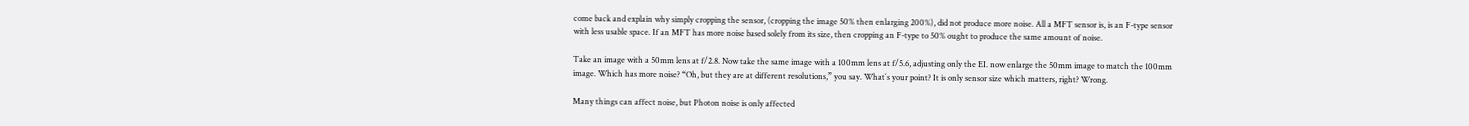come back and explain why simply cropping the sensor, (cropping the image 50% then enlarging 200%), did not produce more noise. All a MFT sensor is, is an F-type sensor with less usable space. If an MFT has more noise based solely from its size, then cropping an F-type to 50% ought to produce the same amount of noise.

Take an image with a 50mm lens at f/2.8. Now take the same image with a 100mm lens at f/5.6, adjusting only the EI. now enlarge the 50mm image to match the 100mm image. Which has more noise? “Oh, but they are at different resolutions,” you say. What´s your point? It is only sensor size which matters, right? Wrong.

Many things can affect noise, but Photon noise is only affected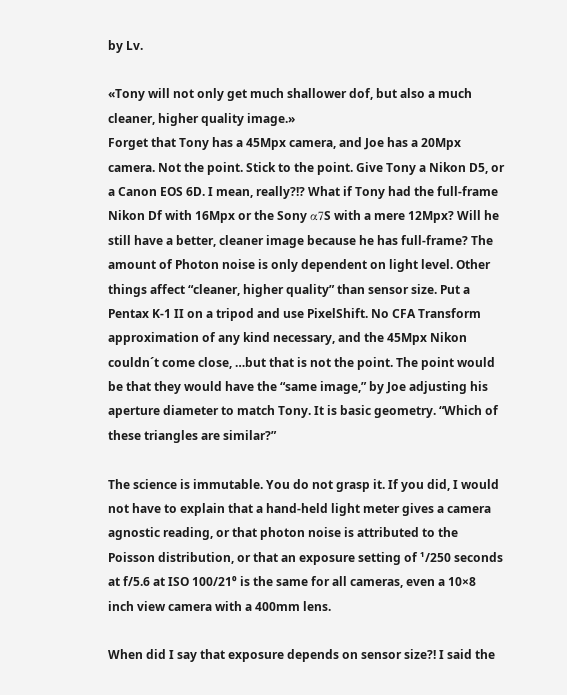by Lv.

«Tony will not only get much shallower dof, but also a much cleaner, higher quality image.»
Forget that Tony has a 45Mpx camera, and Joe has a 20Mpx camera. Not the point. Stick to the point. Give Tony a Nikon D5, or a Canon EOS 6D. I mean, really?!? What if Tony had the full-frame Nikon Df with 16Mpx or the Sony α7S with a mere 12Mpx? Will he still have a better, cleaner image because he has full-frame? The amount of Photon noise is only dependent on light level. Other things affect “cleaner, higher quality” than sensor size. Put a Pentax K-1 II on a tripod and use PixelShift. No CFA Transform approximation of any kind necessary, and the 45Mpx Nikon couldn´t come close, …but that is not the point. The point would be that they would have the “same image,” by Joe adjusting his aperture diameter to match Tony. It is basic geometry. “Which of these triangles are similar?”

The science is immutable. You do not grasp it. If you did, I would not have to explain that a hand-held light meter gives a camera agnostic reading, or that photon noise is attributed to the Poisson distribution, or that an exposure setting of ¹/250 seconds at f/5.6 at ISO 100/21⁰ is the same for all cameras, even a 10×8 inch view camera with a 400mm lens.

When did I say that exposure depends on sensor size?! I said the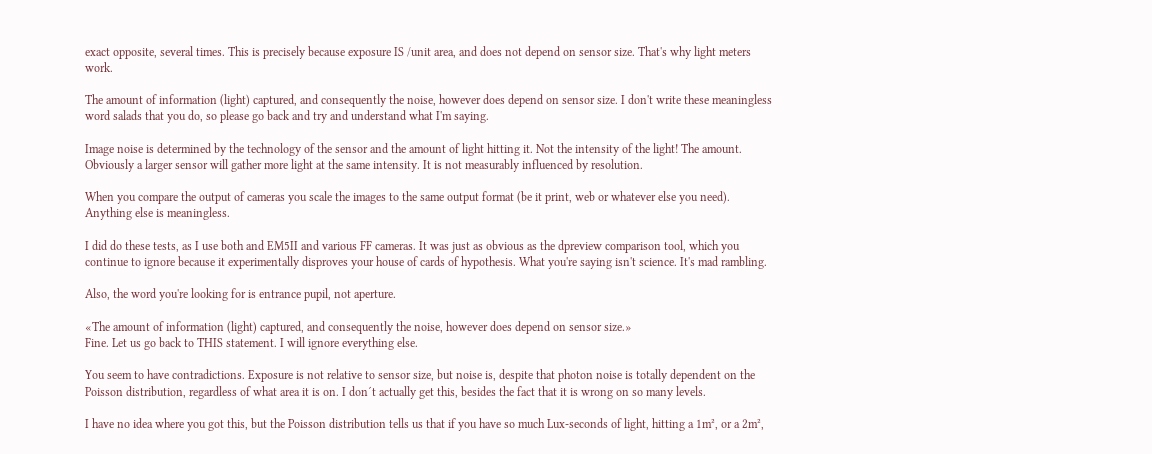exact opposite, several times. This is precisely because exposure IS /unit area, and does not depend on sensor size. That's why light meters work.

The amount of information (light) captured, and consequently the noise, however does depend on sensor size. I don't write these meaningless word salads that you do, so please go back and try and understand what I'm saying.

Image noise is determined by the technology of the sensor and the amount of light hitting it. Not the intensity of the light! The amount. Obviously a larger sensor will gather more light at the same intensity. It is not measurably influenced by resolution.

When you compare the output of cameras you scale the images to the same output format (be it print, web or whatever else you need). Anything else is meaningless.

I did do these tests, as I use both and EM5II and various FF cameras. It was just as obvious as the dpreview comparison tool, which you continue to ignore because it experimentally disproves your house of cards of hypothesis. What you're saying isn't science. It's mad rambling.

Also, the word you're looking for is entrance pupil, not aperture.

«The amount of information (light) captured, and consequently the noise, however does depend on sensor size.»
Fine. Let us go back to THIS statement. I will ignore everything else.

You seem to have contradictions. Exposure is not relative to sensor size, but noise is, despite that photon noise is totally dependent on the Poisson distribution, regardless of what area it is on. I don´t actually get this, besides the fact that it is wrong on so many levels.

I have no idea where you got this, but the Poisson distribution tells us that if you have so much Lux-seconds of light, hitting a 1m², or a 2m²,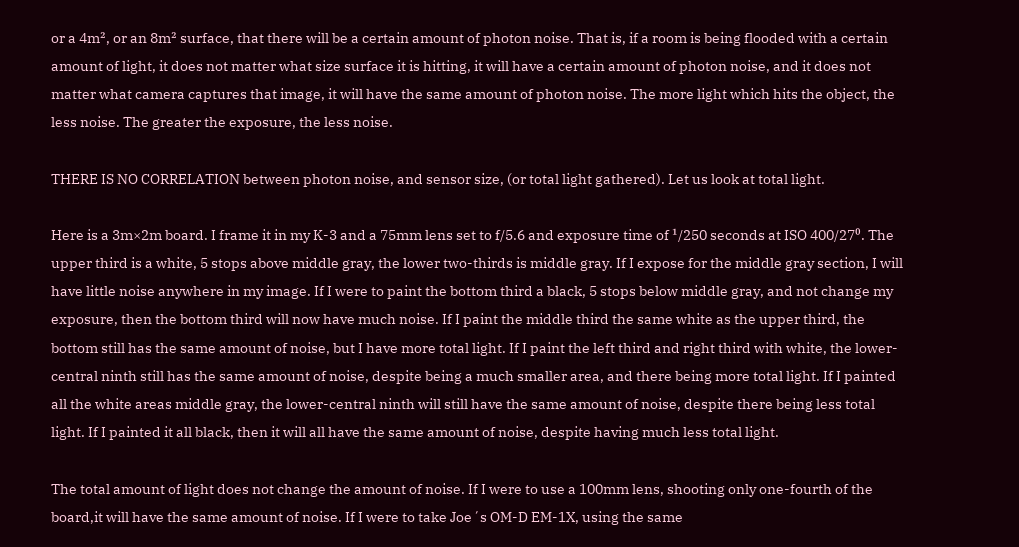or a 4m², or an 8m² surface, that there will be a certain amount of photon noise. That is, if a room is being flooded with a certain amount of light, it does not matter what size surface it is hitting, it will have a certain amount of photon noise, and it does not matter what camera captures that image, it will have the same amount of photon noise. The more light which hits the object, the less noise. The greater the exposure, the less noise.

THERE IS NO CORRELATION between photon noise, and sensor size, (or total light gathered). Let us look at total light.

Here is a 3m×2m board. I frame it in my K-3 and a 75mm lens set to f/5.6 and exposure time of ¹/250 seconds at ISO 400/27⁰. The upper third is a white, 5 stops above middle gray, the lower two-thirds is middle gray. If I expose for the middle gray section, I will have little noise anywhere in my image. If I were to paint the bottom third a black, 5 stops below middle gray, and not change my exposure, then the bottom third will now have much noise. If I paint the middle third the same white as the upper third, the bottom still has the same amount of noise, but I have more total light. If I paint the left third and right third with white, the lower-central ninth still has the same amount of noise, despite being a much smaller area, and there being more total light. If I painted all the white areas middle gray, the lower-central ninth will still have the same amount of noise, despite there being less total light. If I painted it all black, then it will all have the same amount of noise, despite having much less total light.

The total amount of light does not change the amount of noise. If I were to use a 100mm lens, shooting only one-fourth of the board,it will have the same amount of noise. If I were to take Joe´s OM-D EM-1X, using the same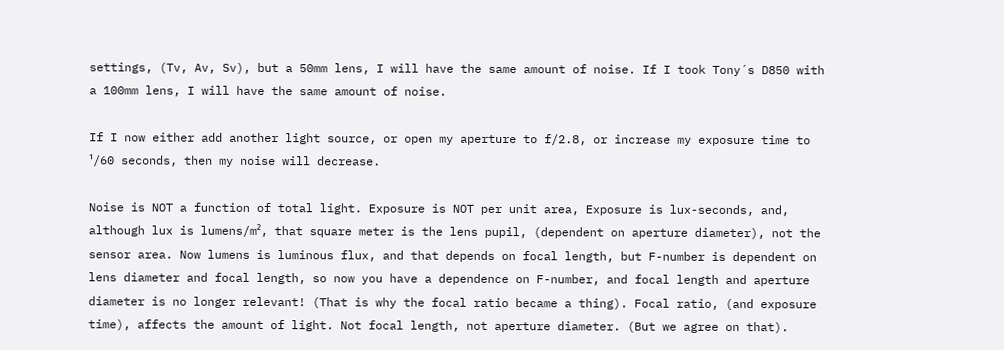settings, (Tv, Av, Sv), but a 50mm lens, I will have the same amount of noise. If I took Tony´s D850 with a 100mm lens, I will have the same amount of noise.

If I now either add another light source, or open my aperture to f/2.8, or increase my exposure time to ¹/60 seconds, then my noise will decrease.

Noise is NOT a function of total light. Exposure is NOT per unit area, Exposure is lux-seconds, and, although lux is lumens/m², that square meter is the lens pupil, (dependent on aperture diameter), not the sensor area. Now lumens is luminous flux, and that depends on focal length, but F-number is dependent on lens diameter and focal length, so now you have a dependence on F-number, and focal length and aperture diameter is no longer relevant! (That is why the focal ratio became a thing). Focal ratio, (and exposure time), affects the amount of light. Not focal length, not aperture diameter. (But we agree on that).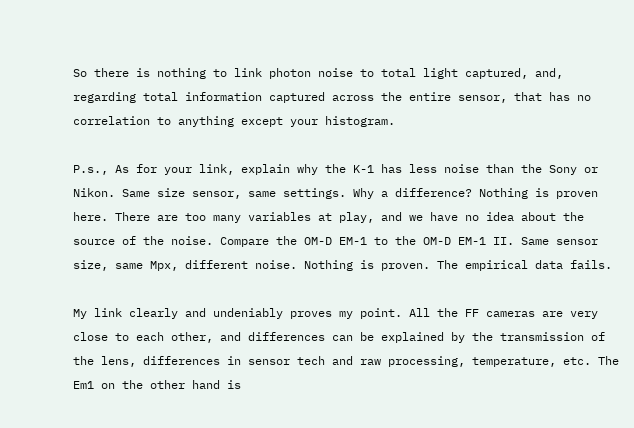So there is nothing to link photon noise to total light captured, and, regarding total information captured across the entire sensor, that has no correlation to anything except your histogram.

P.s., As for your link, explain why the K-1 has less noise than the Sony or Nikon. Same size sensor, same settings. Why a difference? Nothing is proven here. There are too many variables at play, and we have no idea about the source of the noise. Compare the OM-D EM-1 to the OM-D EM-1 II. Same sensor size, same Mpx, different noise. Nothing is proven. The empirical data fails.

My link clearly and undeniably proves my point. All the FF cameras are very close to each other, and differences can be explained by the transmission of the lens, differences in sensor tech and raw processing, temperature, etc. The Em1 on the other hand is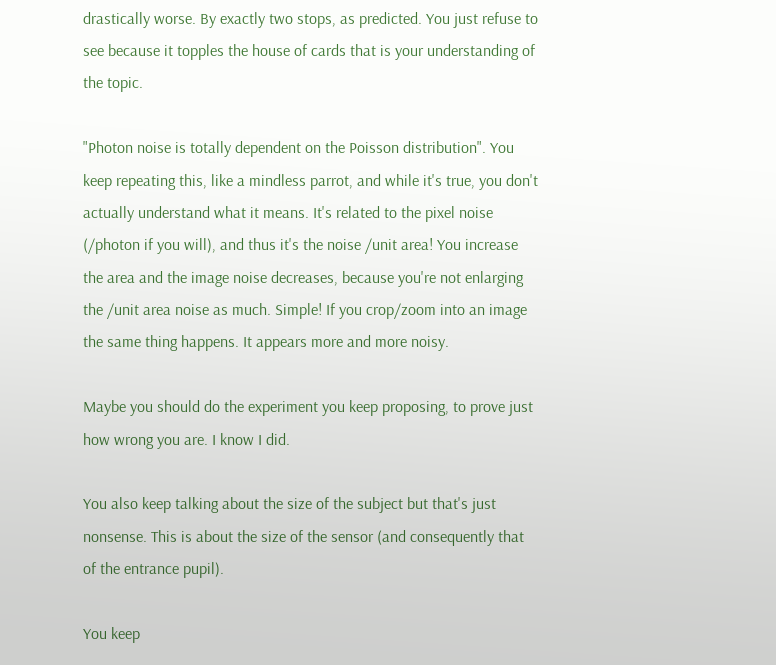drastically worse. By exactly two stops, as predicted. You just refuse to see because it topples the house of cards that is your understanding of the topic.

"Photon noise is totally dependent on the Poisson distribution". You keep repeating this, like a mindless parrot, and while it's true, you don't actually understand what it means. It's related to the pixel noise (/photon if you will), and thus it's the noise /unit area! You increase the area and the image noise decreases, because you're not enlarging the /unit area noise as much. Simple! If you crop/zoom into an image the same thing happens. It appears more and more noisy.

Maybe you should do the experiment you keep proposing, to prove just how wrong you are. I know I did.

You also keep talking about the size of the subject but that's just nonsense. This is about the size of the sensor (and consequently that of the entrance pupil).

You keep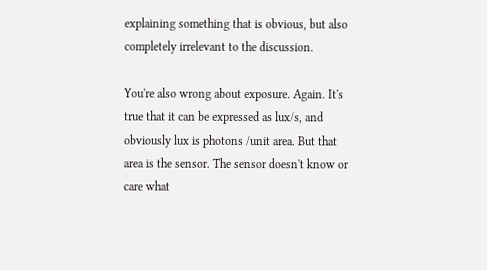explaining something that is obvious, but also completely irrelevant to the discussion.

You're also wrong about exposure. Again. It's true that it can be expressed as lux/s, and obviously lux is photons /unit area. But that area is the sensor. The sensor doesn't know or care what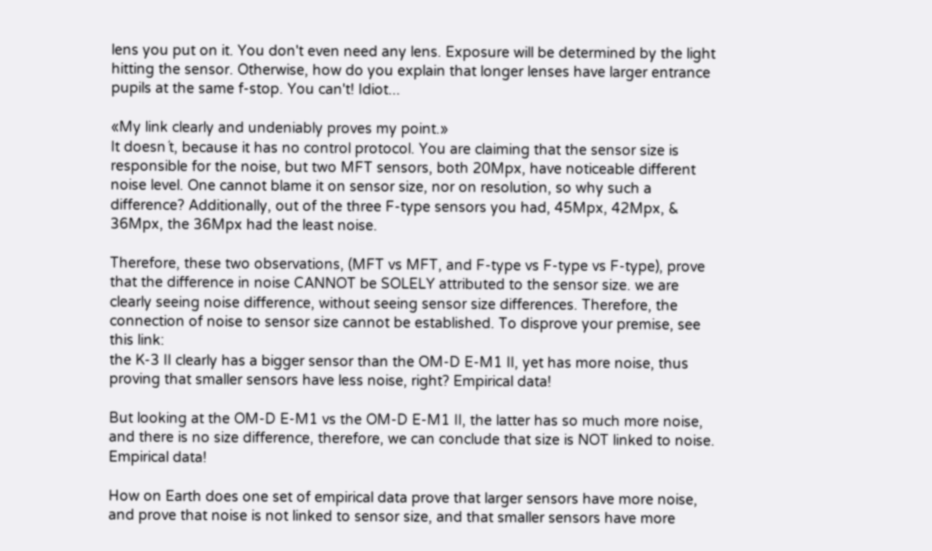lens you put on it. You don't even need any lens. Exposure will be determined by the light hitting the sensor. Otherwise, how do you explain that longer lenses have larger entrance pupils at the same f-stop. You can't! Idiot...

«My link clearly and undeniably proves my point.»
It doesn´t, because it has no control protocol. You are claiming that the sensor size is responsible for the noise, but two MFT sensors, both 20Mpx, have noticeable different noise level. One cannot blame it on sensor size, nor on resolution, so why such a difference? Additionally, out of the three F-type sensors you had, 45Mpx, 42Mpx, & 36Mpx, the 36Mpx had the least noise.

Therefore, these two observations, (MFT vs MFT, and F-type vs F-type vs F-type), prove that the difference in noise CANNOT be SOLELY attributed to the sensor size. we are clearly seeing noise difference, without seeing sensor size differences. Therefore, the connection of noise to sensor size cannot be established. To disprove your premise, see this link:
the K-3 II clearly has a bigger sensor than the OM-D E-M1 II, yet has more noise, thus proving that smaller sensors have less noise, right? Empirical data!

But looking at the OM-D E-M1 vs the OM-D E-M1 II, the latter has so much more noise, and there is no size difference, therefore, we can conclude that size is NOT linked to noise. Empirical data!

How on Earth does one set of empirical data prove that larger sensors have more noise, and prove that noise is not linked to sensor size, and that smaller sensors have more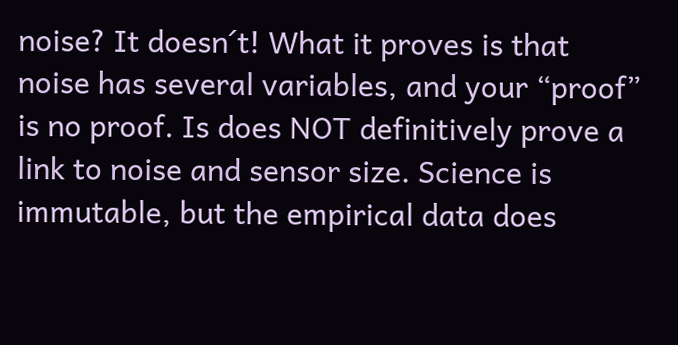noise? It doesn´t! What it proves is that noise has several variables, and your “proof” is no proof. Is does NOT definitively prove a link to noise and sensor size. Science is immutable, but the empirical data does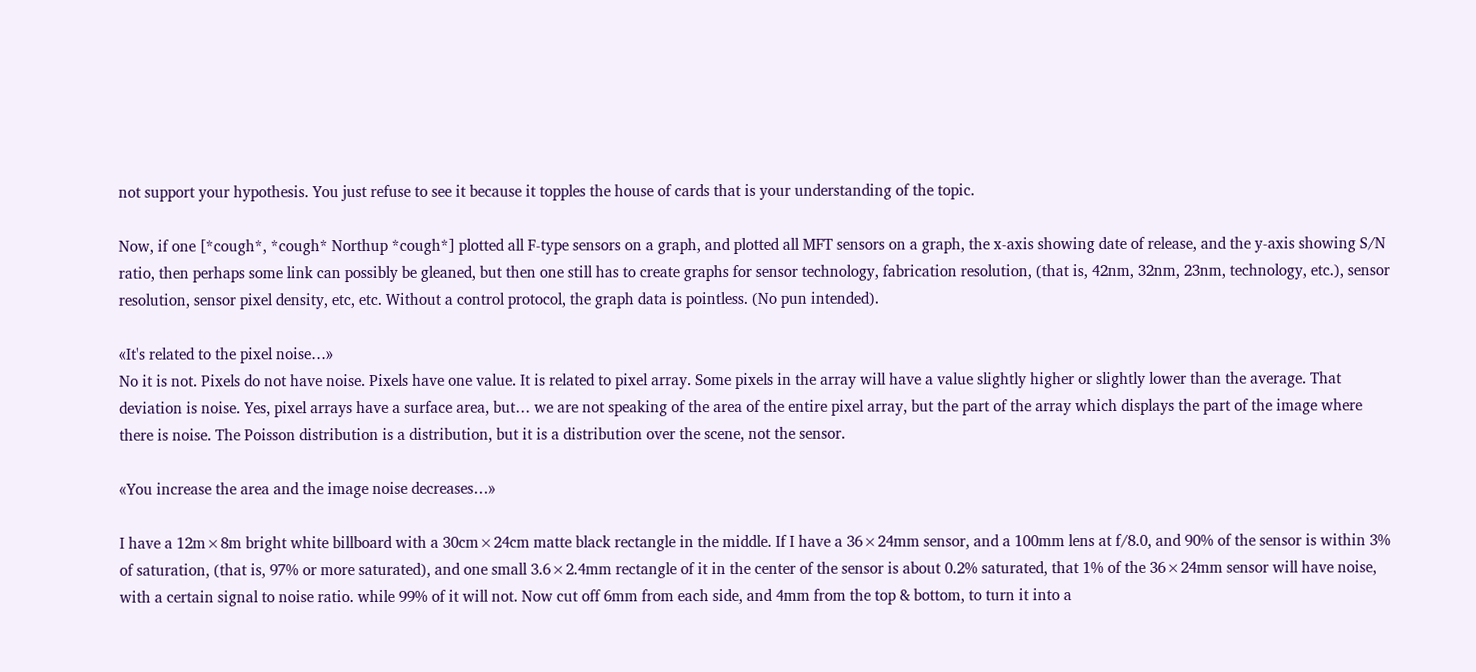not support your hypothesis. You just refuse to see it because it topples the house of cards that is your understanding of the topic.

Now, if one [*cough*, *cough* Northup *cough*] plotted all F-type sensors on a graph, and plotted all MFT sensors on a graph, the x-axis showing date of release, and the y-axis showing S/N ratio, then perhaps some link can possibly be gleaned, but then one still has to create graphs for sensor technology, fabrication resolution, (that is, 42nm, 32nm, 23nm, technology, etc.), sensor resolution, sensor pixel density, etc, etc. Without a control protocol, the graph data is pointless. (No pun intended).

«It's related to the pixel noise…»
No it is not. Pixels do not have noise. Pixels have one value. It is related to pixel array. Some pixels in the array will have a value slightly higher or slightly lower than the average. That deviation is noise. Yes, pixel arrays have a surface area, but… we are not speaking of the area of the entire pixel array, but the part of the array which displays the part of the image where there is noise. The Poisson distribution is a distribution, but it is a distribution over the scene, not the sensor.

«You increase the area and the image noise decreases…»

I have a 12m×8m bright white billboard with a 30cm×24cm matte black rectangle in the middle. If I have a 36×24mm sensor, and a 100mm lens at f/8.0, and 90% of the sensor is within 3% of saturation, (that is, 97% or more saturated), and one small 3.6×2.4mm rectangle of it in the center of the sensor is about 0.2% saturated, that 1% of the 36×24mm sensor will have noise, with a certain signal to noise ratio. while 99% of it will not. Now cut off 6mm from each side, and 4mm from the top & bottom, to turn it into a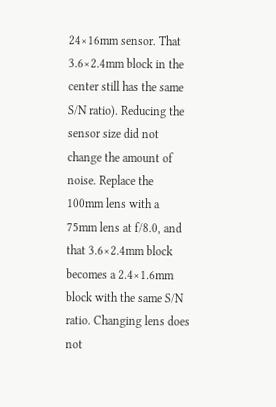24×16mm sensor. That 3.6×2.4mm block in the center still has the same S/N ratio). Reducing the sensor size did not change the amount of noise. Replace the 100mm lens with a 75mm lens at f/8.0, and that 3.6×2.4mm block becomes a 2.4×1.6mm block with the same S/N ratio. Changing lens does not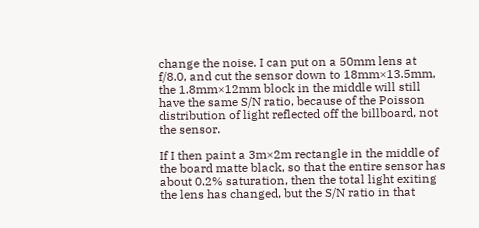change the noise. I can put on a 50mm lens at f/8.0, and cut the sensor down to 18mm×13.5mm, the 1.8mm×12mm block in the middle will still have the same S/N ratio, because of the Poisson distribution of light reflected off the billboard, not the sensor.

If I then paint a 3m×2m rectangle in the middle of the board matte black, so that the entire sensor has about 0.2% saturation, then the total light exiting the lens has changed, but the S/N ratio in that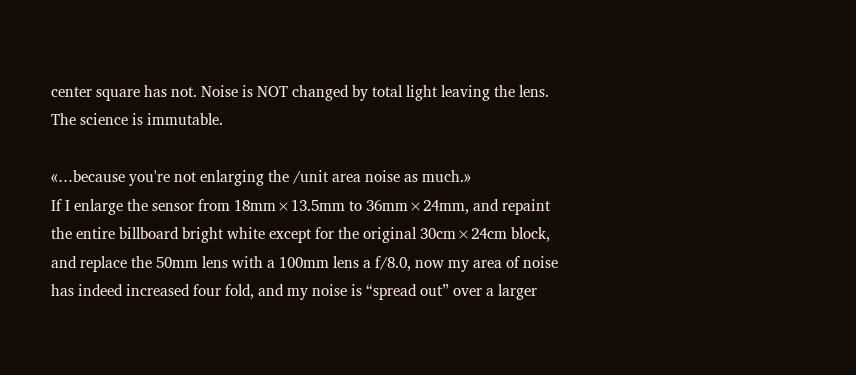center square has not. Noise is NOT changed by total light leaving the lens. The science is immutable.

«…because you're not enlarging the /unit area noise as much.»
If I enlarge the sensor from 18mm×13.5mm to 36mm×24mm, and repaint the entire billboard bright white except for the original 30cm×24cm block, and replace the 50mm lens with a 100mm lens a f/8.0, now my area of noise has indeed increased four fold, and my noise is “spread out” over a larger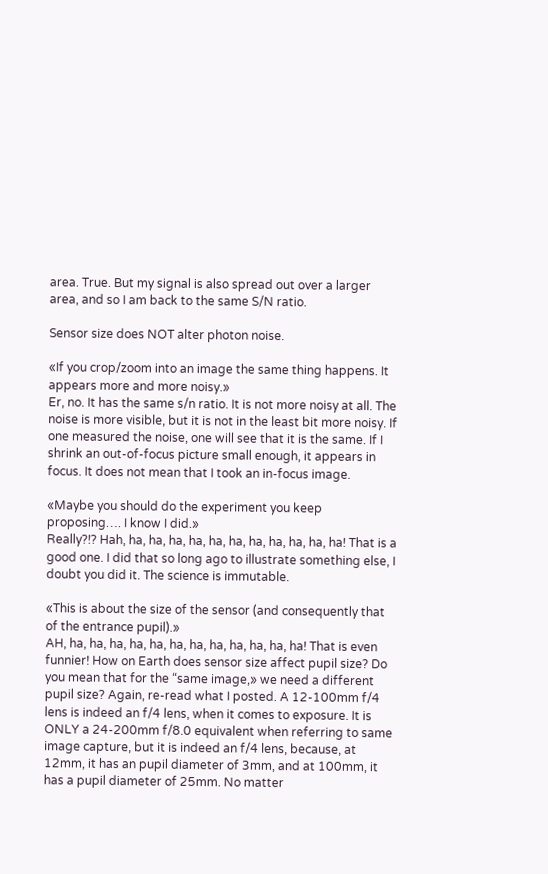area. True. But my signal is also spread out over a larger area, and so I am back to the same S/N ratio.

Sensor size does NOT alter photon noise.

«If you crop/zoom into an image the same thing happens. It appears more and more noisy.»
Er, no. It has the same s/n ratio. It is not more noisy at all. The noise is more visible, but it is not in the least bit more noisy. If one measured the noise, one will see that it is the same. If I shrink an out-of-focus picture small enough, it appears in focus. It does not mean that I took an in-focus image.

«Maybe you should do the experiment you keep proposing…. I know I did.»
Really?!? Hah, ha, ha, ha, ha, ha, ha, ha, ha, ha, ha, ha! That is a good one. I did that so long ago to illustrate something else, I doubt you did it. The science is immutable.

«This is about the size of the sensor (and consequently that of the entrance pupil).»
AH, ha, ha, ha, ha, ha, ha, ha, ha, ha, ha, ha, ha! That is even funnier! How on Earth does sensor size affect pupil size? Do you mean that for the “same image,» we need a different pupil size? Again, re-read what I posted. A 12-100mm f/4 lens is indeed an f/4 lens, when it comes to exposure. It is ONLY a 24-200mm f/8.0 equivalent when referring to same image capture, but it is indeed an f/4 lens, because, at 12mm, it has an pupil diameter of 3mm, and at 100mm, it has a pupil diameter of 25mm. No matter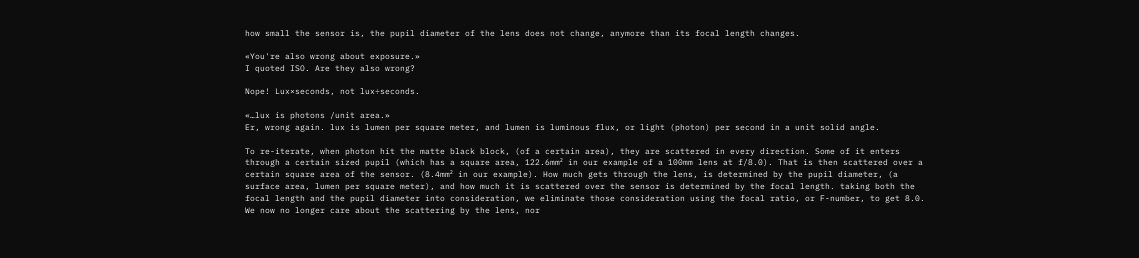how small the sensor is, the pupil diameter of the lens does not change, anymore than its focal length changes.

«You're also wrong about exposure.»
I quoted ISO. Are they also wrong?

Nope! Lux×seconds, not lux÷seconds.

«…lux is photons /unit area.»
Er, wrong again. lux is lumen per square meter, and lumen is luminous flux, or light (photon) per second in a unit solid angle.

To re-iterate, when photon hit the matte black block, (of a certain area), they are scattered in every direction. Some of it enters through a certain sized pupil (which has a square area, 122.6mm² in our example of a 100mm lens at f/8.0). That is then scattered over a certain square area of the sensor. (8.4mm² in our example). How much gets through the lens, is determined by the pupil diameter, (a surface area, lumen per square meter), and how much it is scattered over the sensor is determined by the focal length. taking both the focal length and the pupil diameter into consideration, we eliminate those consideration using the focal ratio, or F-number, to get 8.0. We now no longer care about the scattering by the lens, nor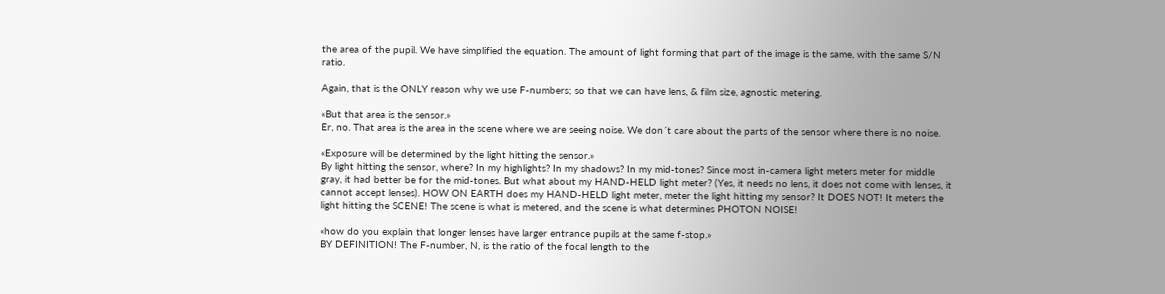the area of the pupil. We have simplified the equation. The amount of light forming that part of the image is the same, with the same S/N ratio.

Again, that is the ONLY reason why we use F-numbers; so that we can have lens, & film size, agnostic metering.

«But that area is the sensor.»
Er, no. That area is the area in the scene where we are seeing noise. We don´t care about the parts of the sensor where there is no noise.

«Exposure will be determined by the light hitting the sensor.»
By light hitting the sensor, where? In my highlights? In my shadows? In my mid-tones? Since most in-camera light meters meter for middle gray, it had better be for the mid-tones. But what about my HAND-HELD light meter? (Yes, it needs no lens, it does not come with lenses, it cannot accept lenses). HOW ON EARTH does my HAND-HELD light meter, meter the light hitting my sensor? It DOES NOT! It meters the light hitting the SCENE! The scene is what is metered, and the scene is what determines PHOTON NOISE!

«how do you explain that longer lenses have larger entrance pupils at the same f-stop.»
BY DEFINITION! The F-number, N, is the ratio of the focal length to the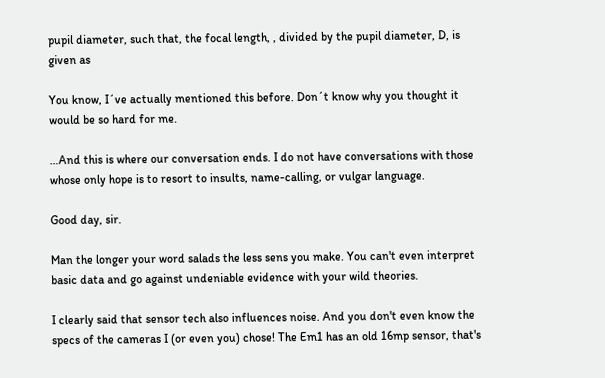pupil diameter, such that, the focal length, , divided by the pupil diameter, D, is given as

You know, I´ve actually mentioned this before. Don´t know why you thought it would be so hard for me.

…And this is where our conversation ends. I do not have conversations with those whose only hope is to resort to insults, name-calling, or vulgar language.

Good day, sir.

Man the longer your word salads the less sens you make. You can't even interpret basic data and go against undeniable evidence with your wild theories.

I clearly said that sensor tech also influences noise. And you don't even know the specs of the cameras I (or even you) chose! The Em1 has an old 16mp sensor, that's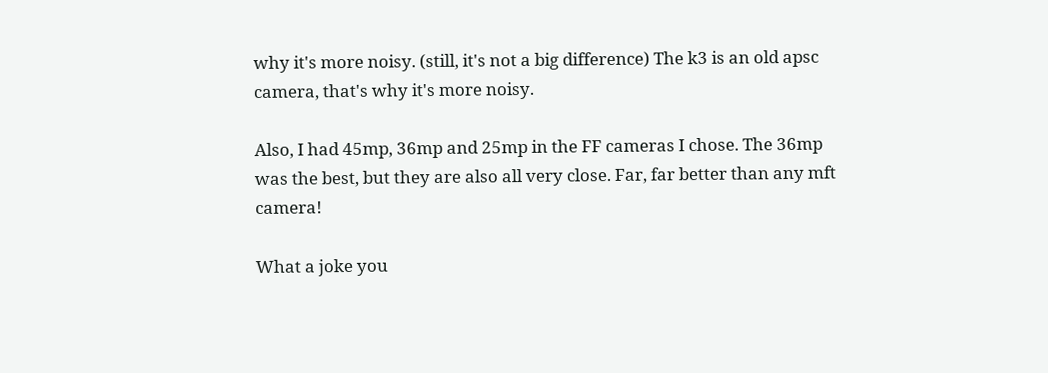why it's more noisy. (still, it's not a big difference) The k3 is an old apsc camera, that's why it's more noisy.

Also, I had 45mp, 36mp and 25mp in the FF cameras I chose. The 36mp was the best, but they are also all very close. Far, far better than any mft camera!

What a joke you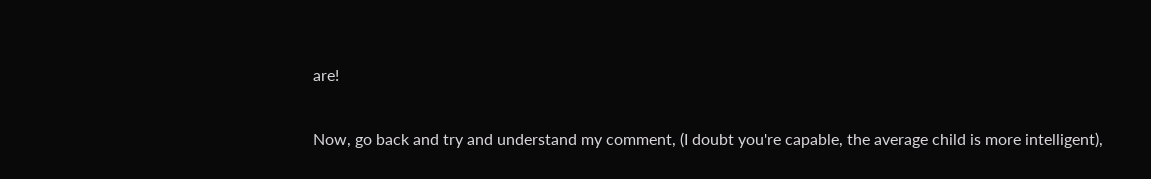are!

Now, go back and try and understand my comment, (I doubt you're capable, the average child is more intelligent),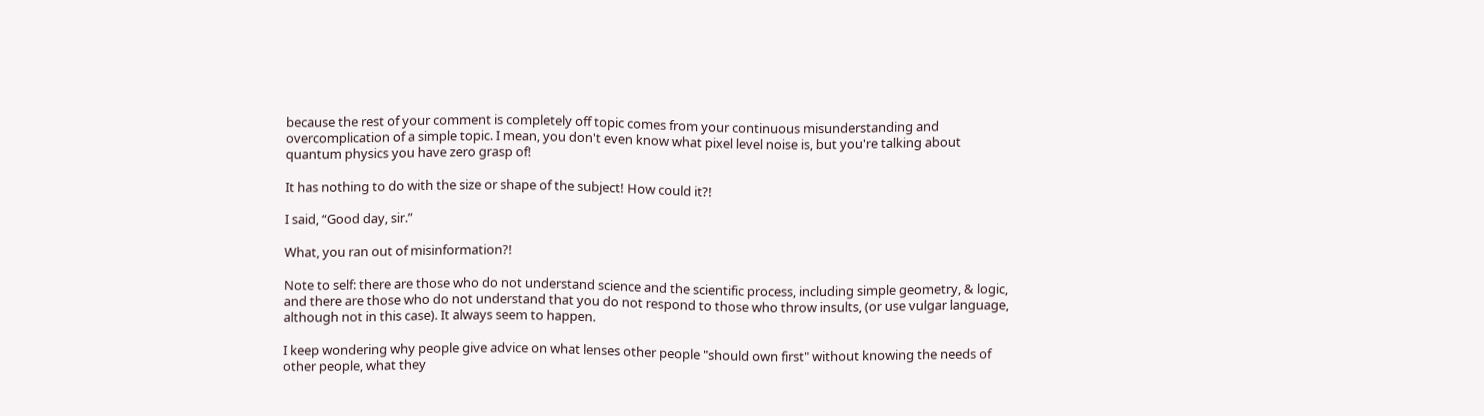because the rest of your comment is completely off topic comes from your continuous misunderstanding and overcomplication of a simple topic. I mean, you don't even know what pixel level noise is, but you're talking about quantum physics you have zero grasp of!

It has nothing to do with the size or shape of the subject! How could it?!

I said, “Good day, sir.”

What, you ran out of misinformation?!

Note to self: there are those who do not understand science and the scientific process, including simple geometry, & logic, and there are those who do not understand that you do not respond to those who throw insults, (or use vulgar language, although not in this case). It always seem to happen.

I keep wondering why people give advice on what lenses other people "should own first" without knowing the needs of other people, what they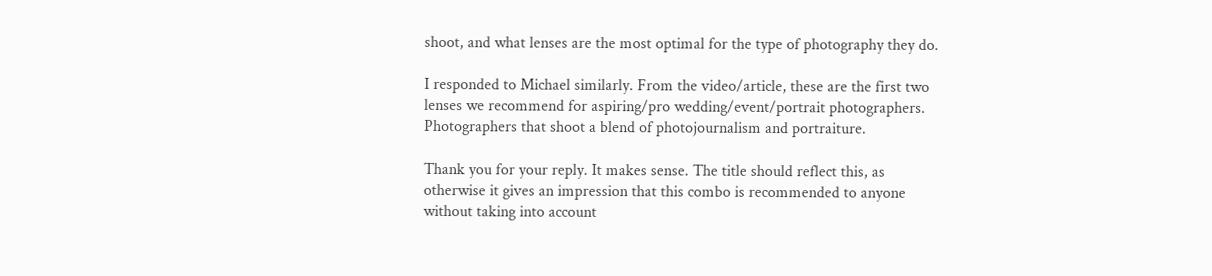shoot, and what lenses are the most optimal for the type of photography they do.

I responded to Michael similarly. From the video/article, these are the first two lenses we recommend for aspiring/pro wedding/event/portrait photographers. Photographers that shoot a blend of photojournalism and portraiture.

Thank you for your reply. It makes sense. The title should reflect this, as otherwise it gives an impression that this combo is recommended to anyone without taking into account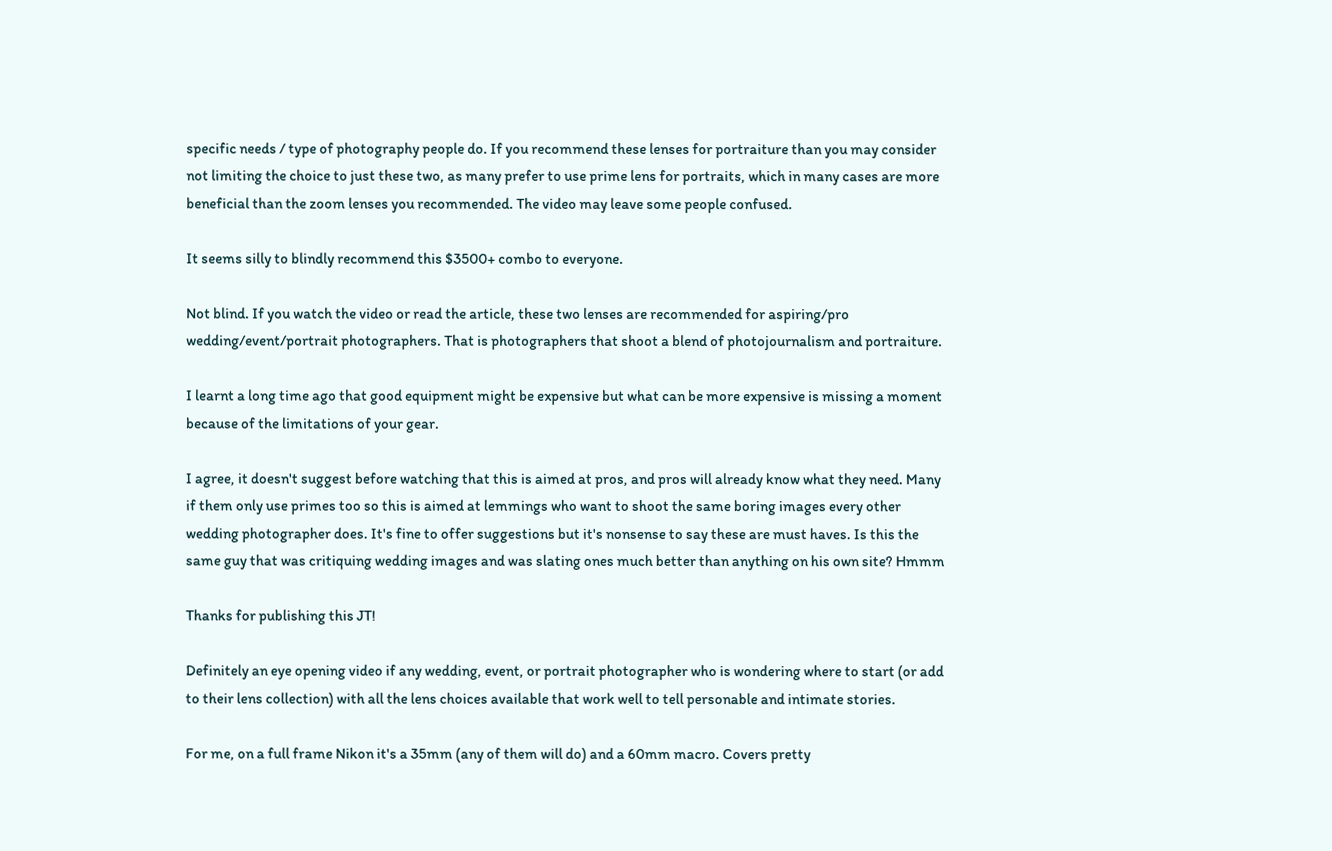specific needs / type of photography people do. If you recommend these lenses for portraiture than you may consider not limiting the choice to just these two, as many prefer to use prime lens for portraits, which in many cases are more beneficial than the zoom lenses you recommended. The video may leave some people confused.

It seems silly to blindly recommend this $3500+ combo to everyone.

Not blind. If you watch the video or read the article, these two lenses are recommended for aspiring/pro wedding/event/portrait photographers. That is photographers that shoot a blend of photojournalism and portraiture.

I learnt a long time ago that good equipment might be expensive but what can be more expensive is missing a moment because of the limitations of your gear.

I agree, it doesn't suggest before watching that this is aimed at pros, and pros will already know what they need. Many if them only use primes too so this is aimed at lemmings who want to shoot the same boring images every other wedding photographer does. It's fine to offer suggestions but it's nonsense to say these are must haves. Is this the same guy that was critiquing wedding images and was slating ones much better than anything on his own site? Hmmm

Thanks for publishing this JT!

Definitely an eye opening video if any wedding, event, or portrait photographer who is wondering where to start (or add to their lens collection) with all the lens choices available that work well to tell personable and intimate stories.

For me, on a full frame Nikon it's a 35mm (any of them will do) and a 60mm macro. Covers pretty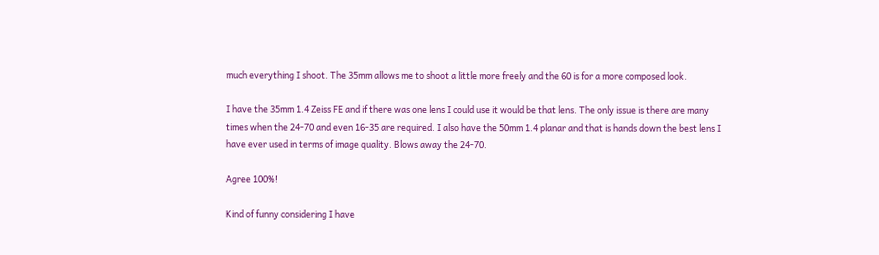much everything I shoot. The 35mm allows me to shoot a little more freely and the 60 is for a more composed look.

I have the 35mm 1.4 Zeiss FE and if there was one lens I could use it would be that lens. The only issue is there are many times when the 24-70 and even 16-35 are required. I also have the 50mm 1.4 planar and that is hands down the best lens I have ever used in terms of image quality. Blows away the 24-70.

Agree 100%!

Kind of funny considering I have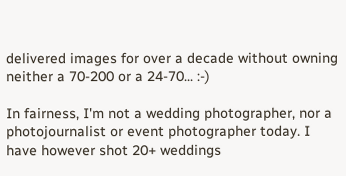delivered images for over a decade without owning neither a 70-200 or a 24-70... :-)

In fairness, I'm not a wedding photographer, nor a photojournalist or event photographer today. I have however shot 20+ weddings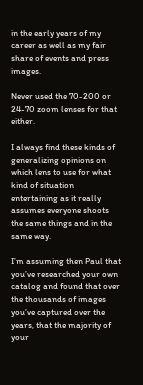in the early years of my career as well as my fair share of events and press images.

Never used the 70-200 or 24-70 zoom lenses for that either.

I always find these kinds of generalizing opinions on which lens to use for what kind of situation entertaining as it really assumes everyone shoots the same things and in the same way.

I’m assuming then Paul that you’ve researched your own catalog and found that over the thousands of images you’ve captured over the years, that the majority of your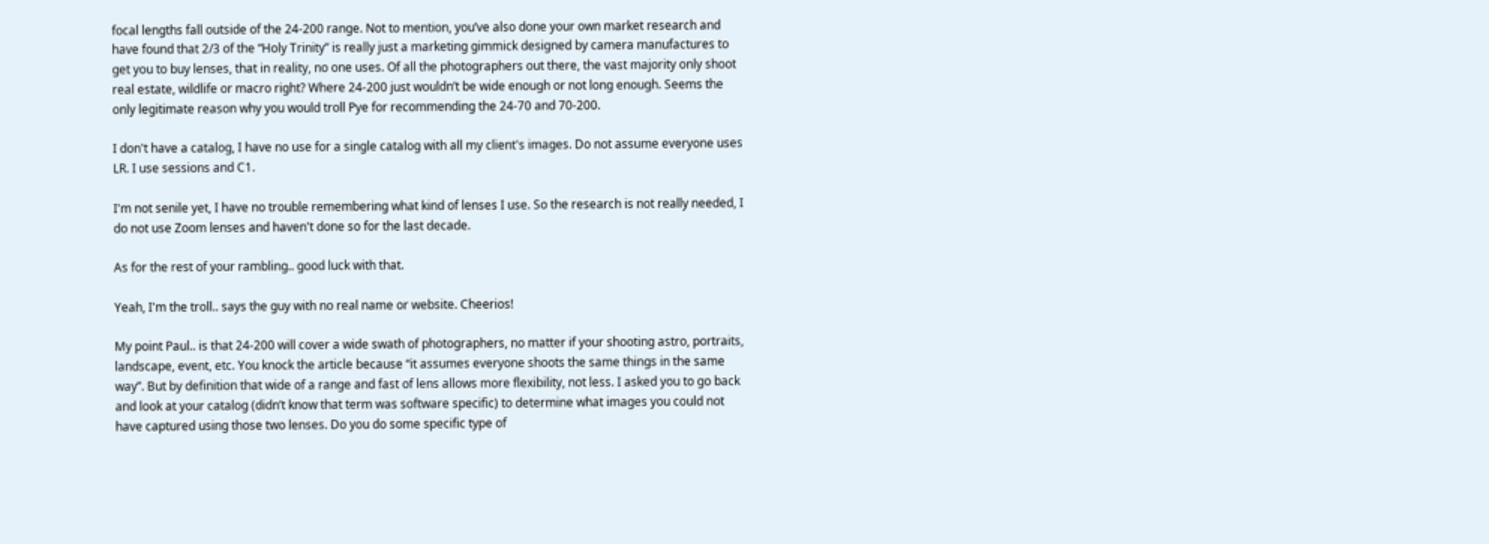focal lengths fall outside of the 24-200 range. Not to mention, you’ve also done your own market research and have found that 2/3 of the “Holy Trinity” is really just a marketing gimmick designed by camera manufactures to get you to buy lenses, that in reality, no one uses. Of all the photographers out there, the vast majority only shoot real estate, wildlife or macro right? Where 24-200 just wouldn’t be wide enough or not long enough. Seems the only legitimate reason why you would troll Pye for recommending the 24-70 and 70-200.

I don't have a catalog, I have no use for a single catalog with all my client's images. Do not assume everyone uses LR. I use sessions and C1.

I'm not senile yet, I have no trouble remembering what kind of lenses I use. So the research is not really needed, I do not use Zoom lenses and haven't done so for the last decade.

As for the rest of your rambling.. good luck with that.

Yeah, I'm the troll.. says the guy with no real name or website. Cheerios!

My point Paul.. is that 24-200 will cover a wide swath of photographers, no matter if your shooting astro, portraits, landscape, event, etc. You knock the article because “it assumes everyone shoots the same things in the same way”. But by definition that wide of a range and fast of lens allows more flexibility, not less. I asked you to go back and look at your catalog (didn’t know that term was software specific) to determine what images you could not have captured using those two lenses. Do you do some specific type of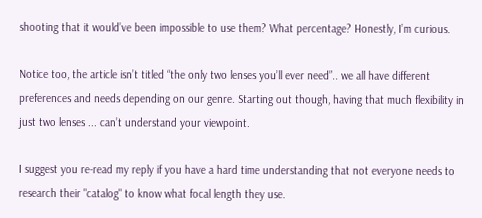shooting that it would’ve been impossible to use them? What percentage? Honestly, I’m curious.

Notice too, the article isn’t titled “the only two lenses you’ll ever need”.. we all have different preferences and needs depending on our genre. Starting out though, having that much flexibility in just two lenses ... can’t understand your viewpoint.

I suggest you re-read my reply if you have a hard time understanding that not everyone needs to research their "catalog" to know what focal length they use.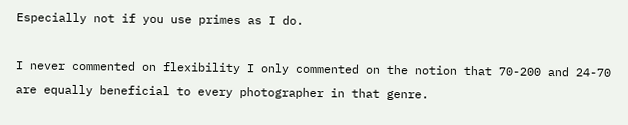Especially not if you use primes as I do.

I never commented on flexibility I only commented on the notion that 70-200 and 24-70 are equally beneficial to every photographer in that genre.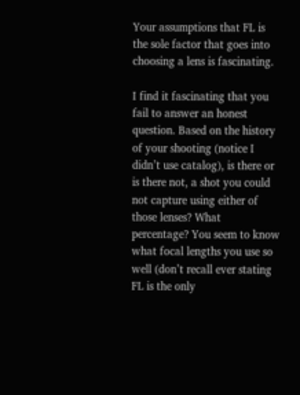Your assumptions that FL is the sole factor that goes into choosing a lens is fascinating.

I find it fascinating that you fail to answer an honest question. Based on the history of your shooting (notice I didn’t use catalog), is there or is there not, a shot you could not capture using either of those lenses? What percentage? You seem to know what focal lengths you use so well (don’t recall ever stating FL is the only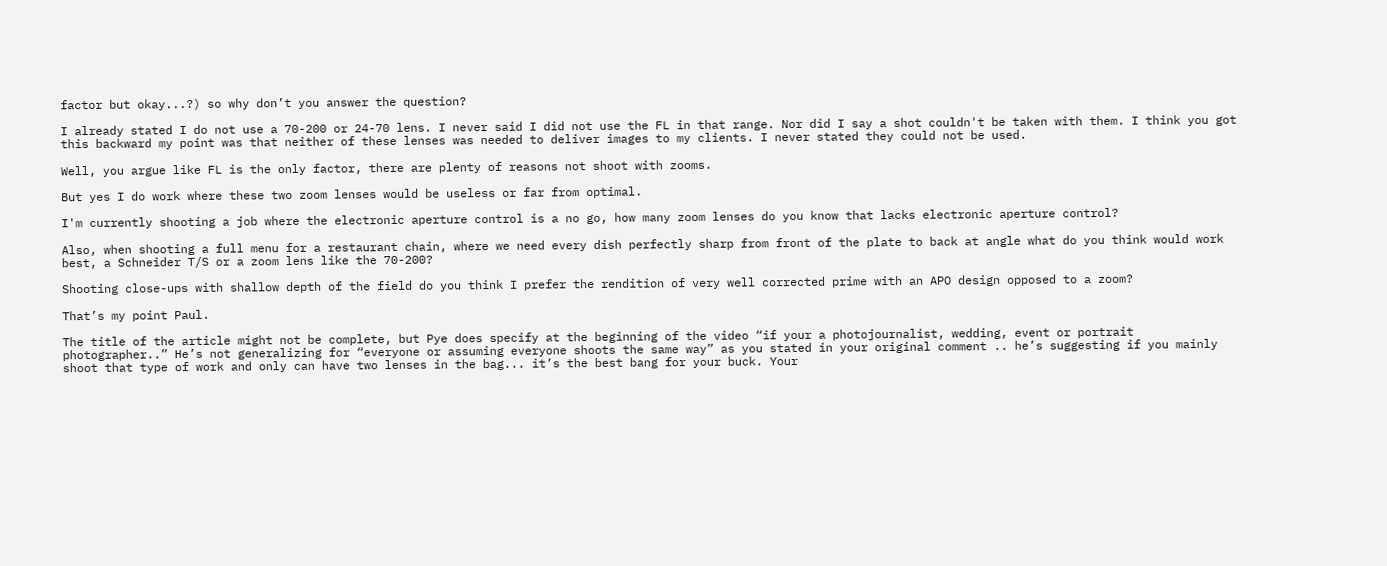factor but okay...?) so why don’t you answer the question?

I already stated I do not use a 70-200 or 24-70 lens. I never said I did not use the FL in that range. Nor did I say a shot couldn't be taken with them. I think you got this backward my point was that neither of these lenses was needed to deliver images to my clients. I never stated they could not be used.

Well, you argue like FL is the only factor, there are plenty of reasons not shoot with zooms.

But yes I do work where these two zoom lenses would be useless or far from optimal.

I'm currently shooting a job where the electronic aperture control is a no go, how many zoom lenses do you know that lacks electronic aperture control?

Also, when shooting a full menu for a restaurant chain, where we need every dish perfectly sharp from front of the plate to back at angle what do you think would work best, a Schneider T/S or a zoom lens like the 70-200?

Shooting close-ups with shallow depth of the field do you think I prefer the rendition of very well corrected prime with an APO design opposed to a zoom?

That’s my point Paul.

The title of the article might not be complete, but Pye does specify at the beginning of the video “if your a photojournalist, wedding, event or portrait photographer..” He’s not generalizing for “everyone or assuming everyone shoots the same way” as you stated in your original comment .. he’s suggesting if you mainly shoot that type of work and only can have two lenses in the bag... it’s the best bang for your buck. Your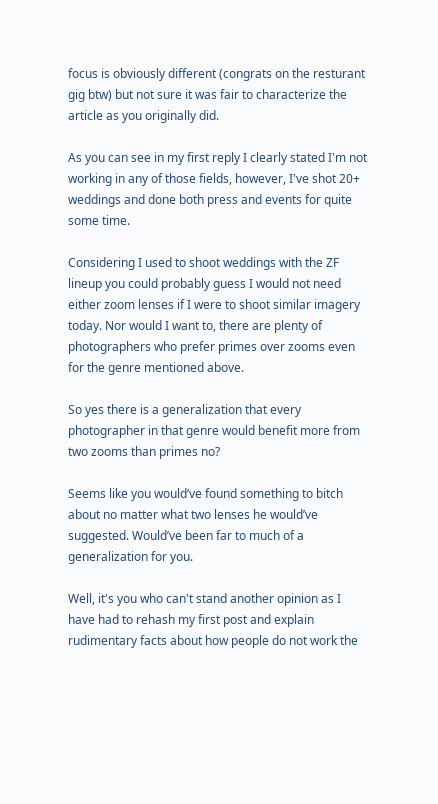focus is obviously different (congrats on the resturant gig btw) but not sure it was fair to characterize the article as you originally did.

As you can see in my first reply I clearly stated I'm not working in any of those fields, however, I've shot 20+ weddings and done both press and events for quite some time.

Considering I used to shoot weddings with the ZF lineup you could probably guess I would not need either zoom lenses if I were to shoot similar imagery today. Nor would I want to, there are plenty of photographers who prefer primes over zooms even for the genre mentioned above.

So yes there is a generalization that every photographer in that genre would benefit more from two zooms than primes no?

Seems like you would’ve found something to bitch about no matter what two lenses he would’ve suggested. Would’ve been far to much of a generalization for you.

Well, it's you who can't stand another opinion as I have had to rehash my first post and explain rudimentary facts about how people do not work the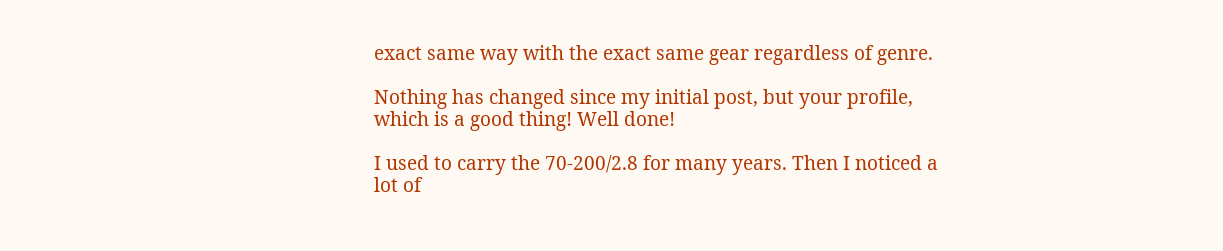exact same way with the exact same gear regardless of genre.

Nothing has changed since my initial post, but your profile, which is a good thing! Well done!

I used to carry the 70-200/2.8 for many years. Then I noticed a lot of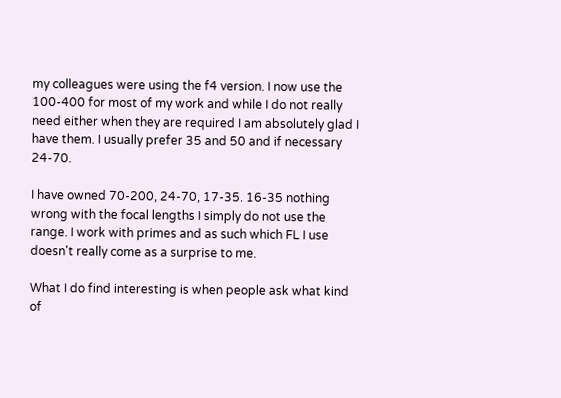my colleagues were using the f4 version. I now use the 100-400 for most of my work and while I do not really need either when they are required I am absolutely glad I have them. I usually prefer 35 and 50 and if necessary 24-70.

I have owned 70-200, 24-70, 17-35. 16-35 nothing wrong with the focal lengths I simply do not use the range. I work with primes and as such which FL I use doesn't really come as a surprise to me.

What I do find interesting is when people ask what kind of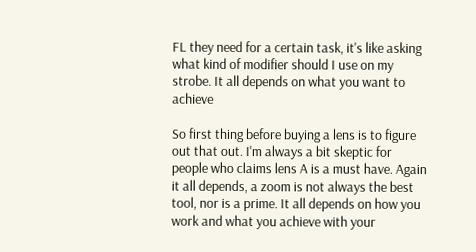FL they need for a certain task, it's like asking what kind of modifier should I use on my strobe. It all depends on what you want to achieve

So first thing before buying a lens is to figure out that out. I'm always a bit skeptic for people who claims lens A is a must have. Again it all depends, a zoom is not always the best tool, nor is a prime. It all depends on how you work and what you achieve with your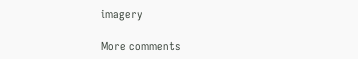imagery

More comments